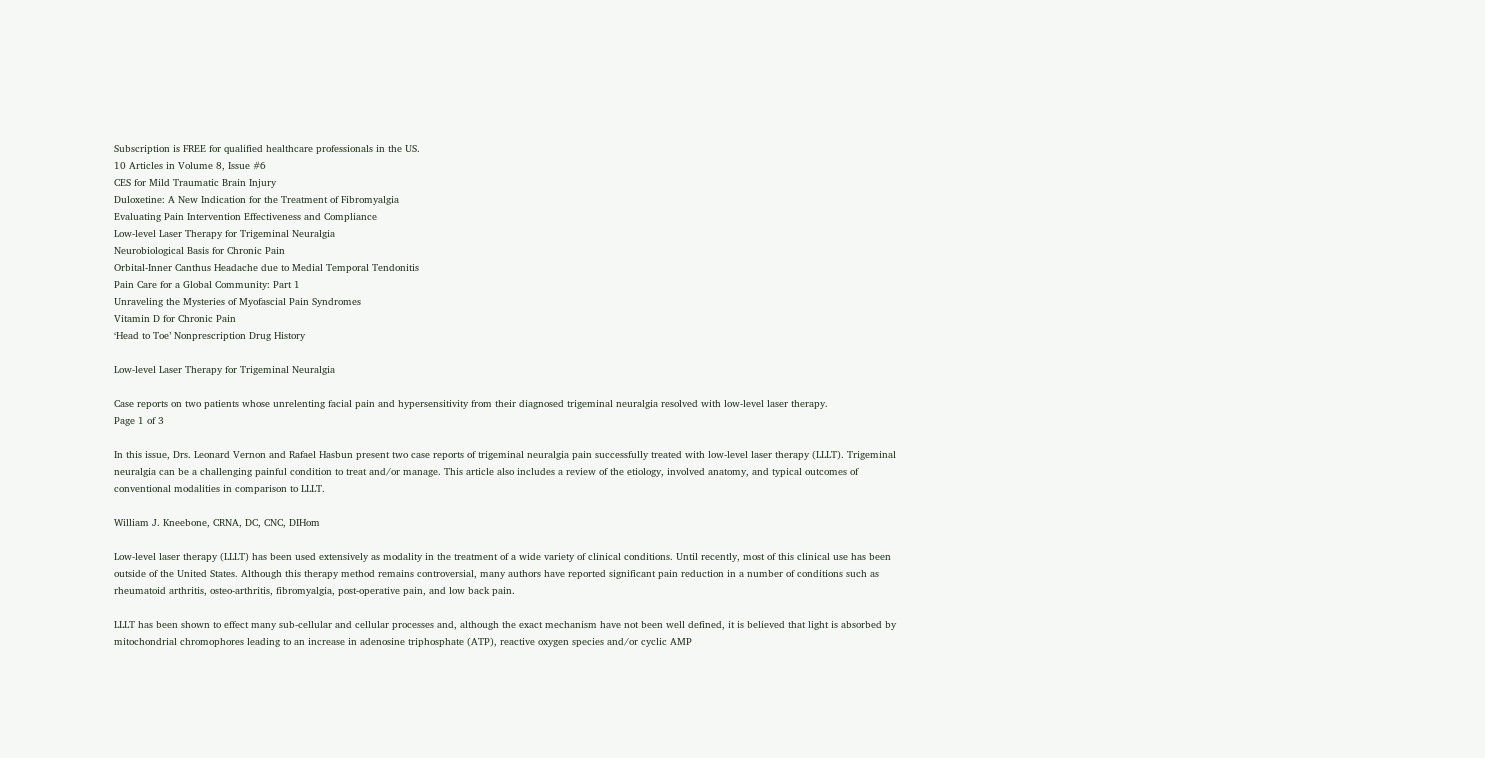Subscription is FREE for qualified healthcare professionals in the US.
10 Articles in Volume 8, Issue #6
CES for Mild Traumatic Brain Injury
Duloxetine: A New Indication for the Treatment of Fibromyalgia
Evaluating Pain Intervention Effectiveness and Compliance
Low-level Laser Therapy for Trigeminal Neuralgia
Neurobiological Basis for Chronic Pain
Orbital-Inner Canthus Headache due to Medial Temporal Tendonitis
Pain Care for a Global Community: Part 1
Unraveling the Mysteries of Myofascial Pain Syndromes
Vitamin D for Chronic Pain
‘Head to Toe’ Nonprescription Drug History

Low-level Laser Therapy for Trigeminal Neuralgia

Case reports on two patients whose unrelenting facial pain and hypersensitivity from their diagnosed trigeminal neuralgia resolved with low-level laser therapy.
Page 1 of 3

In this issue, Drs. Leonard Vernon and Rafael Hasbun present two case reports of trigeminal neuralgia pain successfully treated with low-level laser therapy (LLLT). Trigeminal neuralgia can be a challenging painful condition to treat and/or manage. This article also includes a review of the etiology, involved anatomy, and typical outcomes of conventional modalities in comparison to LLLT.

William J. Kneebone, CRNA, DC, CNC, DIHom

Low-level laser therapy (LLLT) has been used extensively as modality in the treatment of a wide variety of clinical conditions. Until recently, most of this clinical use has been outside of the United States. Although this therapy method remains controversial, many authors have reported significant pain reduction in a number of conditions such as rheumatoid arthritis, osteo-arthritis, fibromyalgia, post-operative pain, and low back pain.

LLLT has been shown to effect many sub-cellular and cellular processes and, although the exact mechanism have not been well defined, it is believed that light is absorbed by mitochondrial chromophores leading to an increase in adenosine triphosphate (ATP), reactive oxygen species and/or cyclic AMP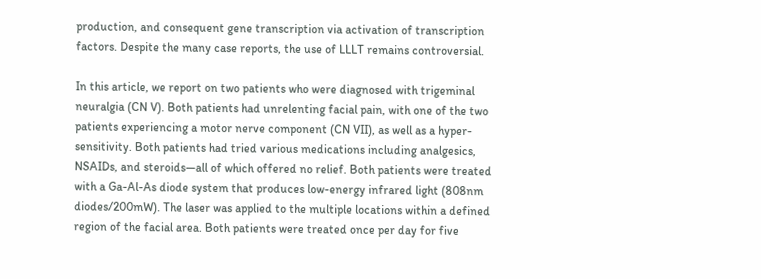production, and consequent gene transcription via activation of transcription factors. Despite the many case reports, the use of LLLT remains controversial.

In this article, we report on two patients who were diagnosed with trigeminal neuralgia (CN V). Both patients had unrelenting facial pain, with one of the two patients experiencing a motor nerve component (CN VII), as well as a hyper-sensitivity. Both patients had tried various medications including analgesics, NSAIDs, and steroids—all of which offered no relief. Both patients were treated with a Ga-Al-As diode system that produces low-energy infrared light (808nm diodes/200mW). The laser was applied to the multiple locations within a defined region of the facial area. Both patients were treated once per day for five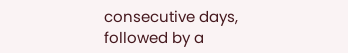consecutive days, followed by a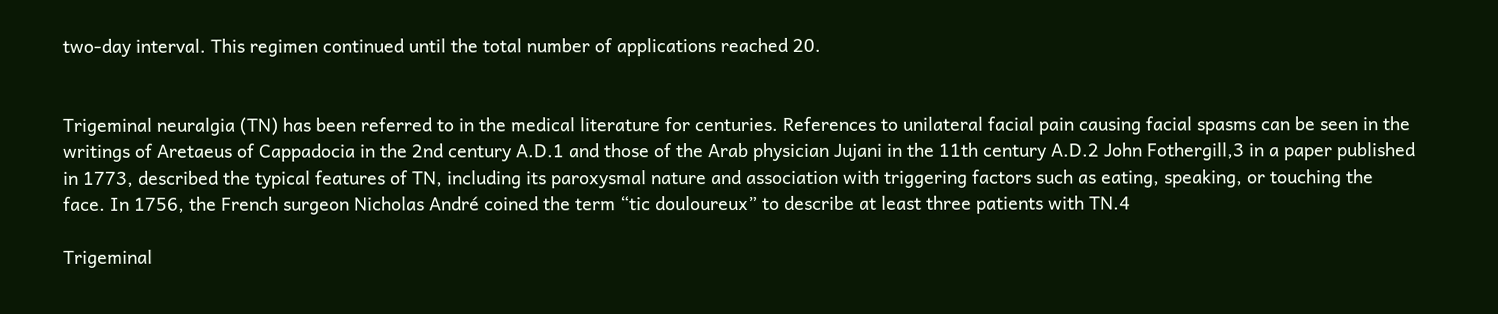two-day interval. This regimen continued until the total number of applications reached 20.


Trigeminal neuralgia (TN) has been referred to in the medical literature for centuries. References to unilateral facial pain causing facial spasms can be seen in the writings of Aretaeus of Cappadocia in the 2nd century A.D.1 and those of the Arab physician Jujani in the 11th century A.D.2 John Fothergill,3 in a paper published in 1773, described the typical features of TN, including its paroxysmal nature and association with triggering factors such as eating, speaking, or touching the face. In 1756, the French surgeon Nicholas André coined the term “tic douloureux” to describe at least three patients with TN.4

Trigeminal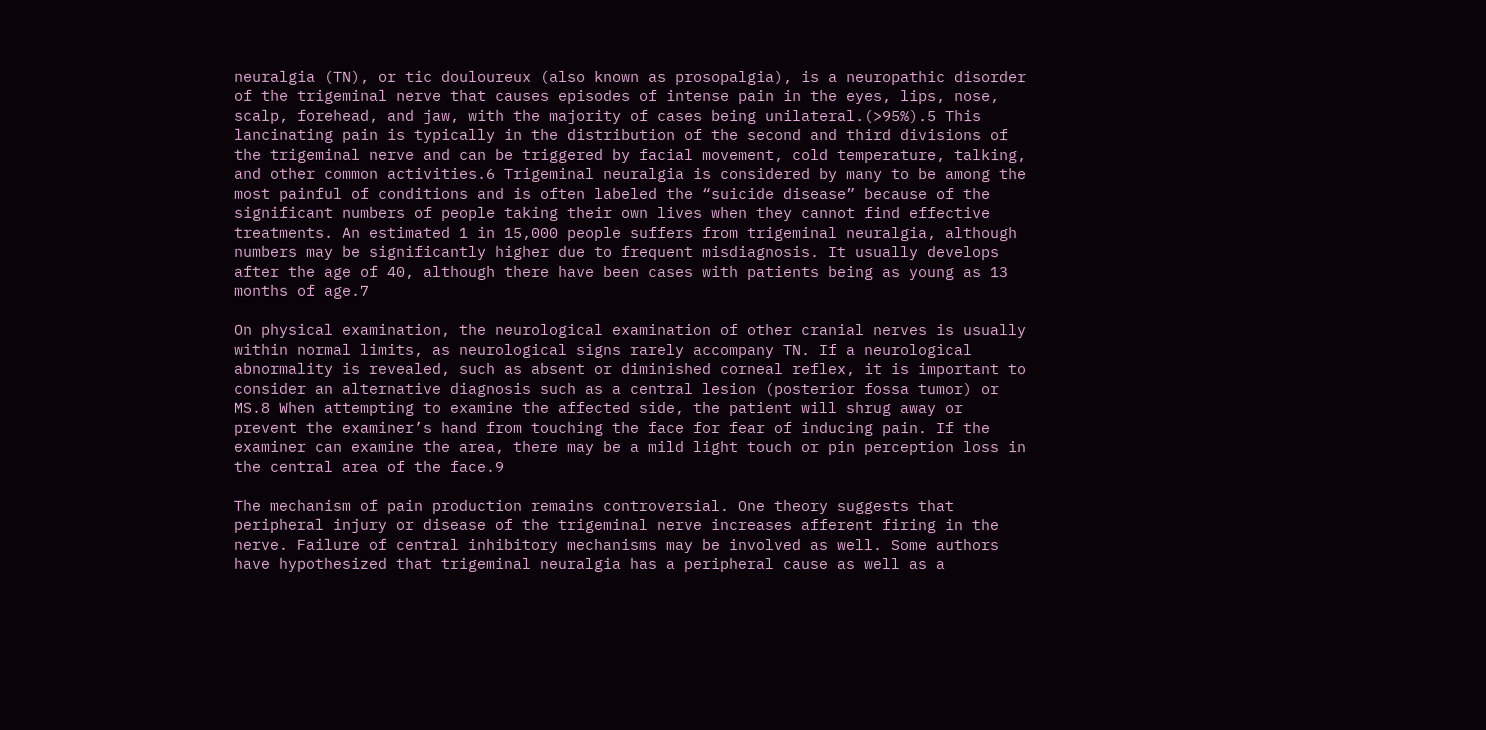neuralgia (TN), or tic douloureux (also known as prosopalgia), is a neuropathic disorder of the trigeminal nerve that causes episodes of intense pain in the eyes, lips, nose, scalp, forehead, and jaw, with the majority of cases being unilateral.(>95%).5 This lancinating pain is typically in the distribution of the second and third divisions of the trigeminal nerve and can be triggered by facial movement, cold temperature, talking, and other common activities.6 Trigeminal neuralgia is considered by many to be among the most painful of conditions and is often labeled the “suicide disease” because of the significant numbers of people taking their own lives when they cannot find effective treatments. An estimated 1 in 15,000 people suffers from trigeminal neuralgia, although numbers may be significantly higher due to frequent misdiagnosis. It usually develops after the age of 40, although there have been cases with patients being as young as 13 months of age.7

On physical examination, the neurological examination of other cranial nerves is usually within normal limits, as neurological signs rarely accompany TN. If a neurological abnormality is revealed, such as absent or diminished corneal reflex, it is important to consider an alternative diagnosis such as a central lesion (posterior fossa tumor) or MS.8 When attempting to examine the affected side, the patient will shrug away or prevent the examiner’s hand from touching the face for fear of inducing pain. If the examiner can examine the area, there may be a mild light touch or pin perception loss in the central area of the face.9

The mechanism of pain production remains controversial. One theory suggests that peripheral injury or disease of the trigeminal nerve increases afferent firing in the nerve. Failure of central inhibitory mechanisms may be involved as well. Some authors have hypothesized that trigeminal neuralgia has a peripheral cause as well as a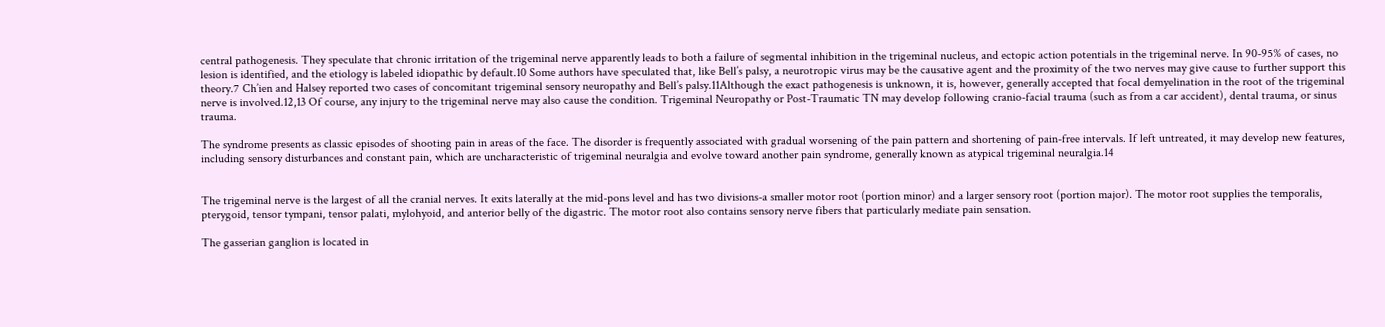central pathogenesis. They speculate that chronic irritation of the trigeminal nerve apparently leads to both a failure of segmental inhibition in the trigeminal nucleus, and ectopic action potentials in the trigeminal nerve. In 90-95% of cases, no lesion is identified, and the etiology is labeled idiopathic by default.10 Some authors have speculated that, like Bell’s palsy, a neurotropic virus may be the causative agent and the proximity of the two nerves may give cause to further support this theory.7 Ch’ien and Halsey reported two cases of concomitant trigeminal sensory neuropathy and Bell’s palsy.11Although the exact pathogenesis is unknown, it is, however, generally accepted that focal demyelination in the root of the trigeminal nerve is involved.12,13 Of course, any injury to the trigeminal nerve may also cause the condition. Trigeminal Neuropathy or Post-Traumatic TN may develop following cranio-facial trauma (such as from a car accident), dental trauma, or sinus trauma.

The syndrome presents as classic episodes of shooting pain in areas of the face. The disorder is frequently associated with gradual worsening of the pain pattern and shortening of pain-free intervals. If left untreated, it may develop new features, including sensory disturbances and constant pain, which are uncharacteristic of trigeminal neuralgia and evolve toward another pain syndrome, generally known as atypical trigeminal neuralgia.14


The trigeminal nerve is the largest of all the cranial nerves. It exits laterally at the mid-pons level and has two divisions-a smaller motor root (portion minor) and a larger sensory root (portion major). The motor root supplies the temporalis, pterygoid, tensor tympani, tensor palati, mylohyoid, and anterior belly of the digastric. The motor root also contains sensory nerve fibers that particularly mediate pain sensation.

The gasserian ganglion is located in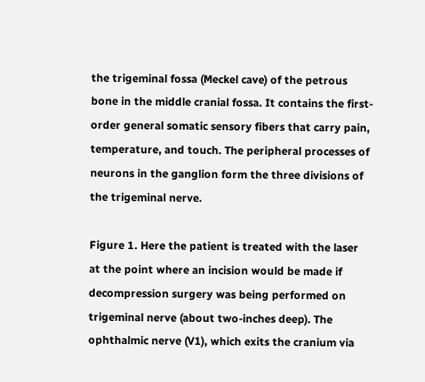the trigeminal fossa (Meckel cave) of the petrous bone in the middle cranial fossa. It contains the first-order general somatic sensory fibers that carry pain, temperature, and touch. The peripheral processes of neurons in the ganglion form the three divisions of the trigeminal nerve.

Figure 1. Here the patient is treated with the laser at the point where an incision would be made if decompression surgery was being performed on trigeminal nerve (about two-inches deep). The ophthalmic nerve (V1), which exits the cranium via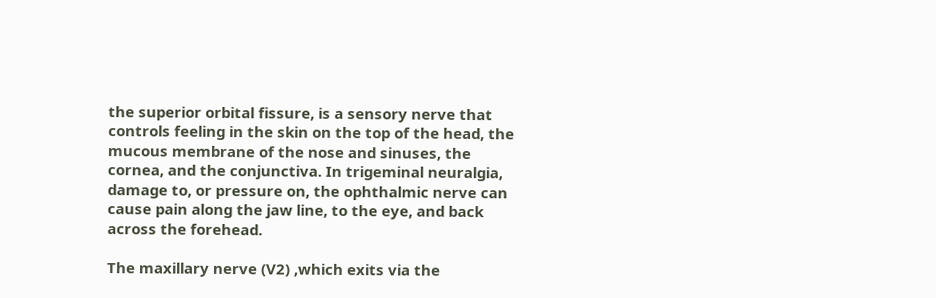the superior orbital fissure, is a sensory nerve that controls feeling in the skin on the top of the head, the mucous membrane of the nose and sinuses, the cornea, and the conjunctiva. In trigeminal neuralgia, damage to, or pressure on, the ophthalmic nerve can cause pain along the jaw line, to the eye, and back across the forehead.

The maxillary nerve (V2) ,which exits via the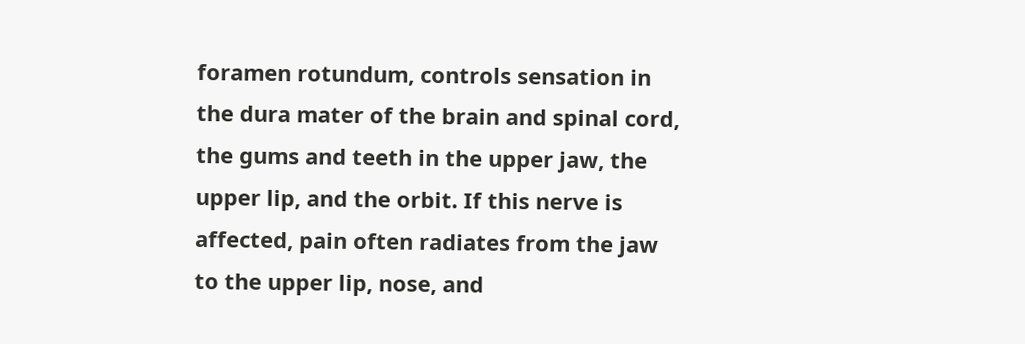foramen rotundum, controls sensation in the dura mater of the brain and spinal cord, the gums and teeth in the upper jaw, the upper lip, and the orbit. If this nerve is affected, pain often radiates from the jaw to the upper lip, nose, and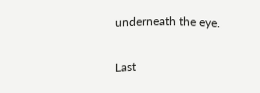underneath the eye.

Last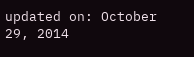updated on: October 29, 2014